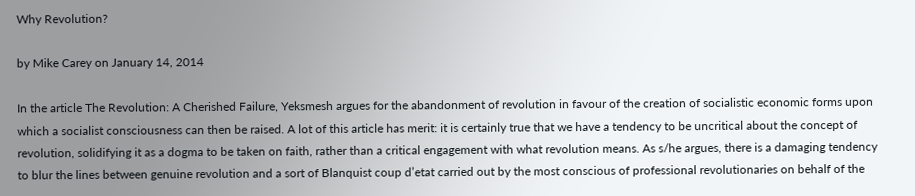Why Revolution?

by Mike Carey on January 14, 2014

In the article The Revolution: A Cherished Failure, Yeksmesh argues for the abandonment of revolution in favour of the creation of socialistic economic forms upon which a socialist consciousness can then be raised. A lot of this article has merit: it is certainly true that we have a tendency to be uncritical about the concept of revolution, solidifying it as a dogma to be taken on faith, rather than a critical engagement with what revolution means. As s/he argues, there is a damaging tendency to blur the lines between genuine revolution and a sort of Blanquist coup d’etat carried out by the most conscious of professional revolutionaries on behalf of the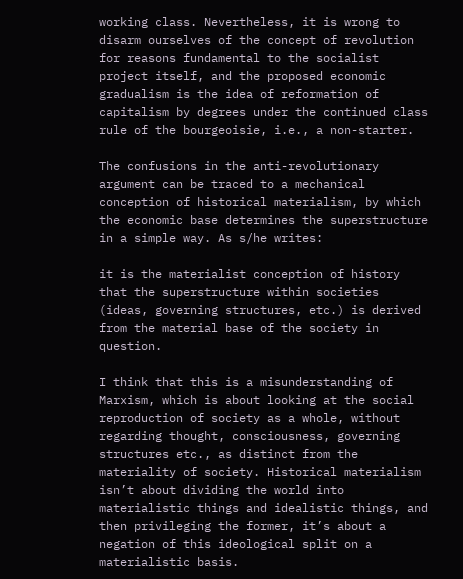working class. Nevertheless, it is wrong to disarm ourselves of the concept of revolution for reasons fundamental to the socialist project itself, and the proposed economic gradualism is the idea of reformation of capitalism by degrees under the continued class rule of the bourgeoisie, i.e., a non-starter.

The confusions in the anti-revolutionary argument can be traced to a mechanical conception of historical materialism, by which the economic base determines the superstructure in a simple way. As s/he writes:

it is the materialist conception of history that the superstructure within societies (ideas, governing structures, etc.) is derived from the material base of the society in question.

I think that this is a misunderstanding of Marxism, which is about looking at the social reproduction of society as a whole, without regarding thought, consciousness, governing structures etc., as distinct from the materiality of society. Historical materialism isn’t about dividing the world into materialistic things and idealistic things, and then privileging the former, it’s about a negation of this ideological split on a materialistic basis.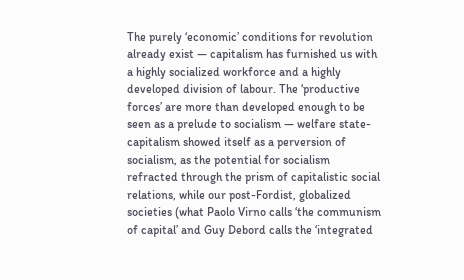The purely ‘economic’ conditions for revolution already exist — capitalism has furnished us with a highly socialized workforce and a highly developed division of labour. The ‘productive forces’ are more than developed enough to be seen as a prelude to socialism — welfare state-capitalism showed itself as a perversion of socialism, as the potential for socialism refracted through the prism of capitalistic social relations, while our post-Fordist, globalized societies (what Paolo Virno calls ‘the communism of capital’ and Guy Debord calls the ‘integrated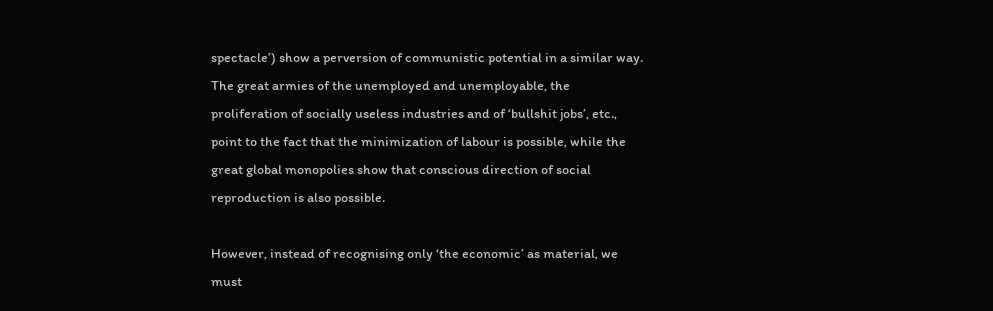spectacle’) show a perversion of communistic potential in a similar way. The great armies of the unemployed and unemployable, the proliferation of socially useless industries and of ‘bullshit jobs’, etc., point to the fact that the minimization of labour is possible, while the great global monopolies show that conscious direction of social reproduction is also possible.

However, instead of recognising only ‘the economic’ as material, we must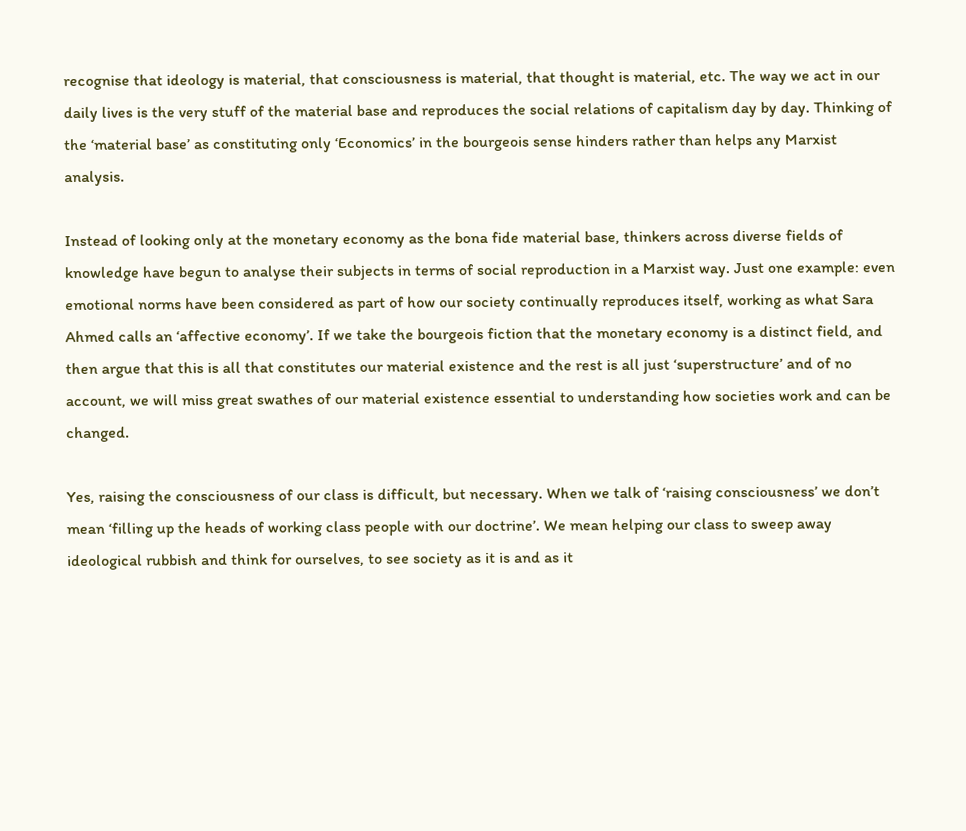recognise that ideology is material, that consciousness is material, that thought is material, etc. The way we act in our daily lives is the very stuff of the material base and reproduces the social relations of capitalism day by day. Thinking of the ‘material base’ as constituting only ‘Economics’ in the bourgeois sense hinders rather than helps any Marxist analysis.

Instead of looking only at the monetary economy as the bona fide material base, thinkers across diverse fields of knowledge have begun to analyse their subjects in terms of social reproduction in a Marxist way. Just one example: even emotional norms have been considered as part of how our society continually reproduces itself, working as what Sara Ahmed calls an ‘affective economy’. If we take the bourgeois fiction that the monetary economy is a distinct field, and then argue that this is all that constitutes our material existence and the rest is all just ‘superstructure’ and of no account, we will miss great swathes of our material existence essential to understanding how societies work and can be changed.

Yes, raising the consciousness of our class is difficult, but necessary. When we talk of ‘raising consciousness’ we don’t mean ‘filling up the heads of working class people with our doctrine’. We mean helping our class to sweep away ideological rubbish and think for ourselves, to see society as it is and as it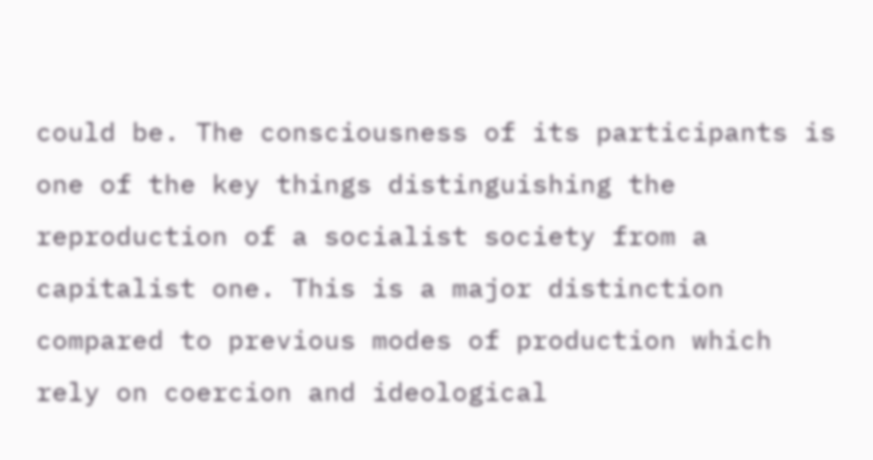could be. The consciousness of its participants is one of the key things distinguishing the reproduction of a socialist society from a capitalist one. This is a major distinction compared to previous modes of production which rely on coercion and ideological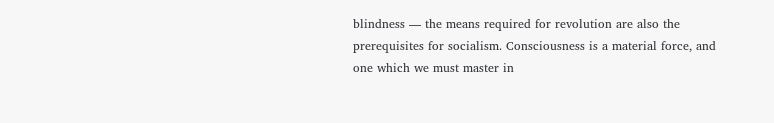blindness — the means required for revolution are also the prerequisites for socialism. Consciousness is a material force, and one which we must master in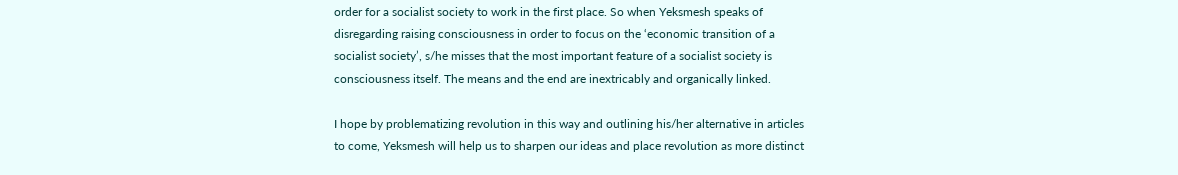order for a socialist society to work in the first place. So when Yeksmesh speaks of disregarding raising consciousness in order to focus on the ‘economic transition of a socialist society’, s/he misses that the most important feature of a socialist society is consciousness itself. The means and the end are inextricably and organically linked.

I hope by problematizing revolution in this way and outlining his/her alternative in articles to come, Yeksmesh will help us to sharpen our ideas and place revolution as more distinct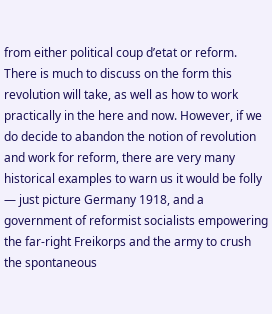from either political coup d’etat or reform. There is much to discuss on the form this revolution will take, as well as how to work practically in the here and now. However, if we do decide to abandon the notion of revolution and work for reform, there are very many historical examples to warn us it would be folly — just picture Germany 1918, and a government of reformist socialists empowering the far-right Freikorps and the army to crush the spontaneous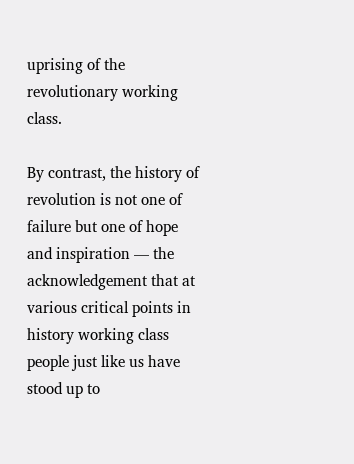uprising of the revolutionary working class.

By contrast, the history of revolution is not one of failure but one of hope and inspiration — the acknowledgement that at various critical points in history working class people just like us have stood up to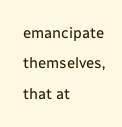emancipate themselves, that at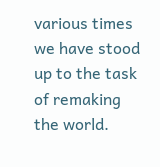various times we have stood up to the task of remaking the world.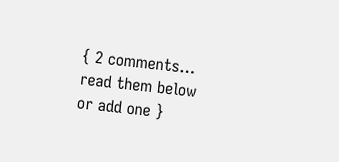{ 2 comments… read them below or add one }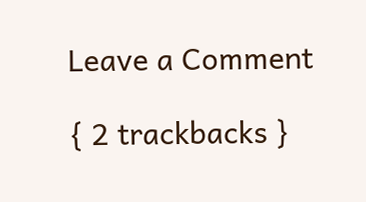Leave a Comment

{ 2 trackbacks }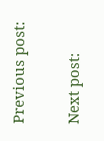Previous post:

Next post: